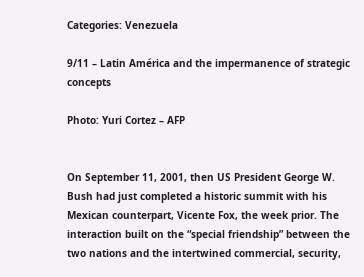Categories: Venezuela

9/11 – Latin América and the impermanence of strategic concepts

Photo: Yuri Cortez – AFP


On September 11, 2001, then US President George W. Bush had just completed a historic summit with his Mexican counterpart, Vicente Fox, the week prior. The interaction built on the “special friendship” between the two nations and the intertwined commercial, security,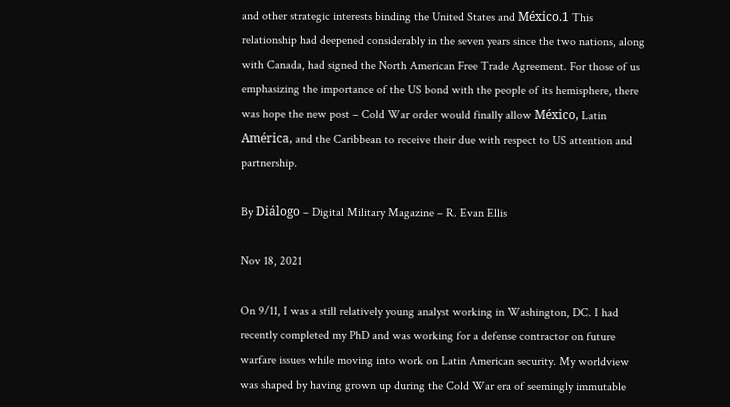and other strategic interests binding the United States and México.1 This relationship had deepened considerably in the seven years since the two nations, along with Canada, had signed the North American Free Trade Agreement. For those of us emphasizing the importance of the US bond with the people of its hemisphere, there was hope the new post – Cold War order would finally allow México, Latin América, and the Caribbean to receive their due with respect to US attention and partnership.

By Diálogo – Digital Military Magazine – R. Evan Ellis

Nov 18, 2021

On 9/11, I was a still relatively young analyst working in Washington, DC. I had recently completed my PhD and was working for a defense contractor on future warfare issues while moving into work on Latin American security. My worldview was shaped by having grown up during the Cold War era of seemingly immutable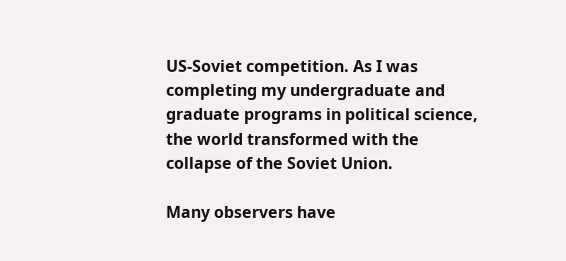US-Soviet competition. As I was completing my undergraduate and graduate programs in political science, the world transformed with the collapse of the Soviet Union.

Many observers have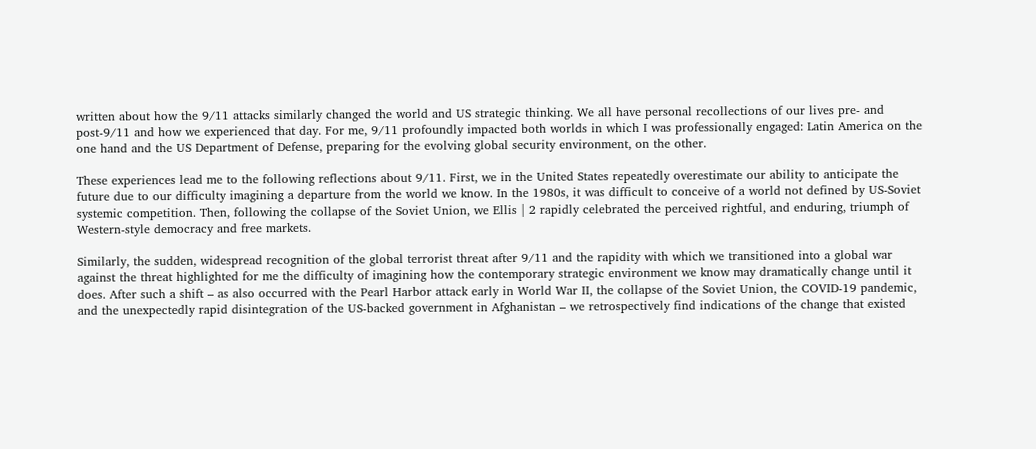written about how the 9/11 attacks similarly changed the world and US strategic thinking. We all have personal recollections of our lives pre- and post-9/11 and how we experienced that day. For me, 9/11 profoundly impacted both worlds in which I was professionally engaged: Latin America on the one hand and the US Department of Defense, preparing for the evolving global security environment, on the other.

These experiences lead me to the following reflections about 9/11. First, we in the United States repeatedly overestimate our ability to anticipate the future due to our difficulty imagining a departure from the world we know. In the 1980s, it was difficult to conceive of a world not defined by US-Soviet systemic competition. Then, following the collapse of the Soviet Union, we Ellis | 2 rapidly celebrated the perceived rightful, and enduring, triumph of Western-style democracy and free markets.

Similarly, the sudden, widespread recognition of the global terrorist threat after 9/11 and the rapidity with which we transitioned into a global war against the threat highlighted for me the difficulty of imagining how the contemporary strategic environment we know may dramatically change until it does. After such a shift – as also occurred with the Pearl Harbor attack early in World War II, the collapse of the Soviet Union, the COVID-19 pandemic, and the unexpectedly rapid disintegration of the US-backed government in Afghanistan – we retrospectively find indications of the change that existed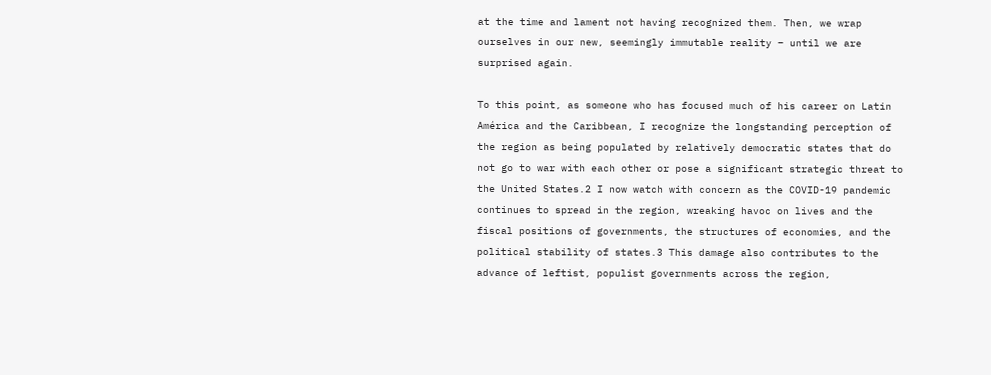at the time and lament not having recognized them. Then, we wrap ourselves in our new, seemingly immutable reality – until we are surprised again.

To this point, as someone who has focused much of his career on Latin América and the Caribbean, I recognize the longstanding perception of the region as being populated by relatively democratic states that do not go to war with each other or pose a significant strategic threat to the United States.2 I now watch with concern as the COVID-19 pandemic continues to spread in the region, wreaking havoc on lives and the fiscal positions of governments, the structures of economies, and the political stability of states.3 This damage also contributes to the advance of leftist, populist governments across the region,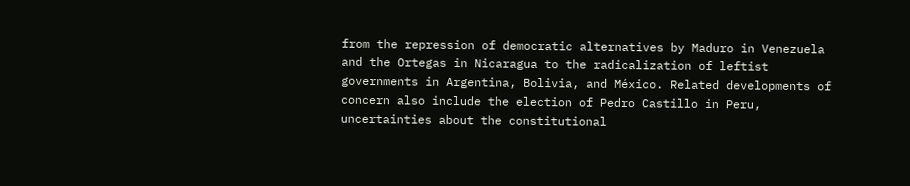from the repression of democratic alternatives by Maduro in Venezuela and the Ortegas in Nicaragua to the radicalization of leftist governments in Argentina, Bolivia, and México. Related developments of concern also include the election of Pedro Castillo in Peru, uncertainties about the constitutional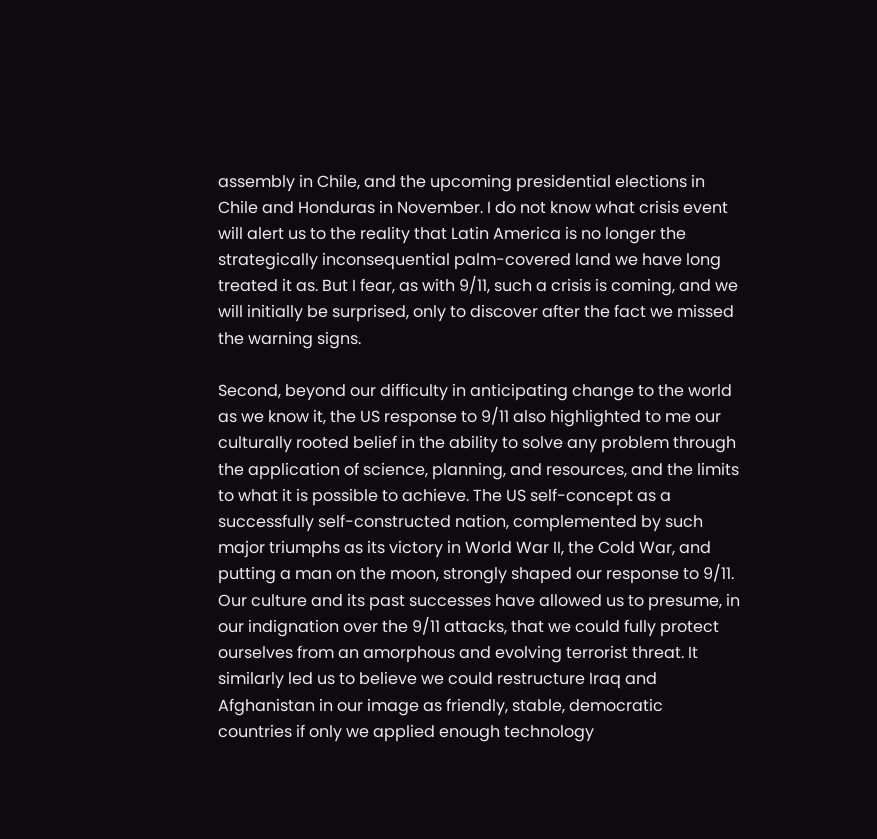assembly in Chile, and the upcoming presidential elections in Chile and Honduras in November. I do not know what crisis event will alert us to the reality that Latin America is no longer the strategically inconsequential palm-covered land we have long treated it as. But I fear, as with 9/11, such a crisis is coming, and we will initially be surprised, only to discover after the fact we missed the warning signs.

Second, beyond our difficulty in anticipating change to the world as we know it, the US response to 9/11 also highlighted to me our culturally rooted belief in the ability to solve any problem through the application of science, planning, and resources, and the limits to what it is possible to achieve. The US self-concept as a successfully self-constructed nation, complemented by such major triumphs as its victory in World War II, the Cold War, and putting a man on the moon, strongly shaped our response to 9/11. Our culture and its past successes have allowed us to presume, in our indignation over the 9/11 attacks, that we could fully protect ourselves from an amorphous and evolving terrorist threat. It similarly led us to believe we could restructure Iraq and Afghanistan in our image as friendly, stable, democratic countries if only we applied enough technology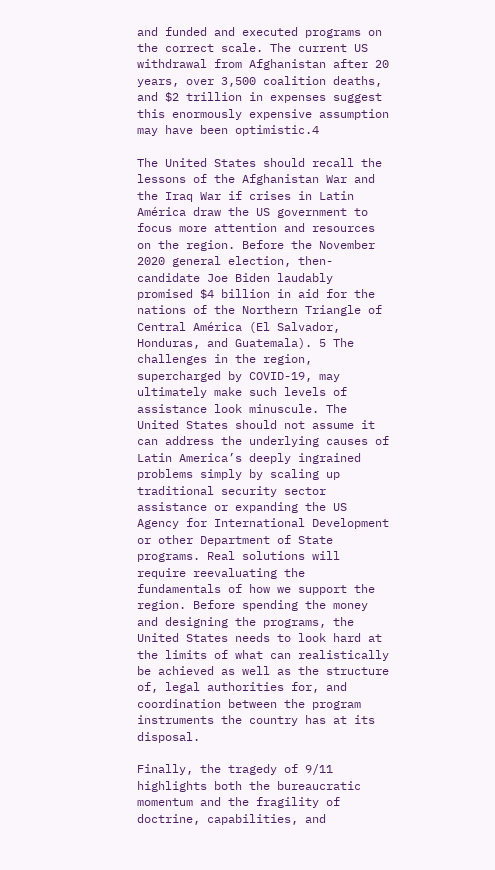and funded and executed programs on the correct scale. The current US withdrawal from Afghanistan after 20 years, over 3,500 coalition deaths, and $2 trillion in expenses suggest this enormously expensive assumption may have been optimistic.4

The United States should recall the lessons of the Afghanistan War and the Iraq War if crises in Latin América draw the US government to focus more attention and resources on the region. Before the November 2020 general election, then-candidate Joe Biden laudably promised $4 billion in aid for the nations of the Northern Triangle of Central América (El Salvador, Honduras, and Guatemala). 5 The challenges in the region, supercharged by COVID-19, may ultimately make such levels of assistance look minuscule. The United States should not assume it can address the underlying causes of Latin America’s deeply ingrained problems simply by scaling up traditional security sector assistance or expanding the US Agency for International Development or other Department of State programs. Real solutions will require reevaluating the fundamentals of how we support the region. Before spending the money and designing the programs, the United States needs to look hard at the limits of what can realistically be achieved as well as the structure of, legal authorities for, and coordination between the program instruments the country has at its disposal.

Finally, the tragedy of 9/11 highlights both the bureaucratic momentum and the fragility of doctrine, capabilities, and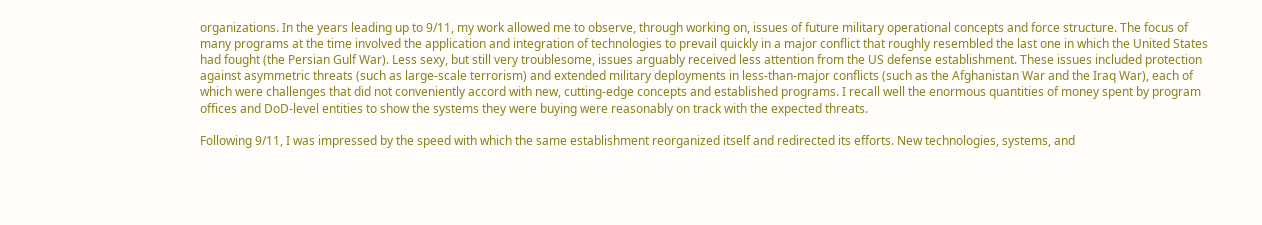organizations. In the years leading up to 9/11, my work allowed me to observe, through working on, issues of future military operational concepts and force structure. The focus of many programs at the time involved the application and integration of technologies to prevail quickly in a major conflict that roughly resembled the last one in which the United States had fought (the Persian Gulf War). Less sexy, but still very troublesome, issues arguably received less attention from the US defense establishment. These issues included protection against asymmetric threats (such as large-scale terrorism) and extended military deployments in less-than-major conflicts (such as the Afghanistan War and the Iraq War), each of which were challenges that did not conveniently accord with new, cutting-edge concepts and established programs. I recall well the enormous quantities of money spent by program offices and DoD-level entities to show the systems they were buying were reasonably on track with the expected threats.

Following 9/11, I was impressed by the speed with which the same establishment reorganized itself and redirected its efforts. New technologies, systems, and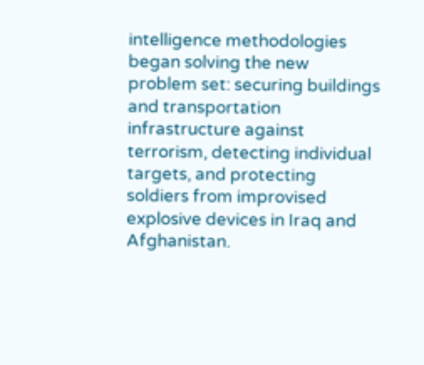intelligence methodologies began solving the new problem set: securing buildings and transportation infrastructure against terrorism, detecting individual targets, and protecting soldiers from improvised explosive devices in Iraq and Afghanistan.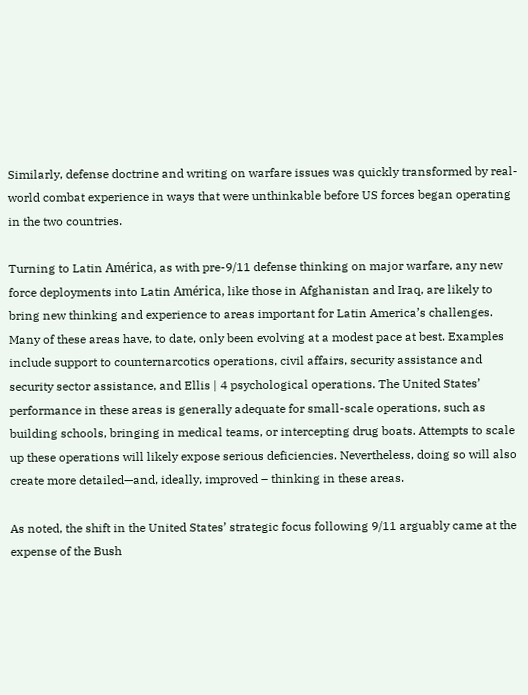Similarly, defense doctrine and writing on warfare issues was quickly transformed by real-world combat experience in ways that were unthinkable before US forces began operating in the two countries.

Turning to Latin América, as with pre-9/11 defense thinking on major warfare, any new force deployments into Latin América, like those in Afghanistan and Iraq, are likely to bring new thinking and experience to areas important for Latin America’s challenges. Many of these areas have, to date, only been evolving at a modest pace at best. Examples include support to counternarcotics operations, civil affairs, security assistance and security sector assistance, and Ellis | 4 psychological operations. The United States’ performance in these areas is generally adequate for small-scale operations, such as building schools, bringing in medical teams, or intercepting drug boats. Attempts to scale up these operations will likely expose serious deficiencies. Nevertheless, doing so will also create more detailed—and, ideally, improved – thinking in these areas.

As noted, the shift in the United States’ strategic focus following 9/11 arguably came at the expense of the Bush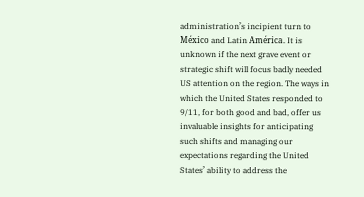administration’s incipient turn to México and Latin América. It is unknown if the next grave event or strategic shift will focus badly needed US attention on the region. The ways in which the United States responded to 9/11, for both good and bad, offer us invaluable insights for anticipating such shifts and managing our expectations regarding the United States’ ability to address the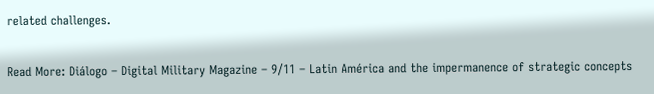related challenges.

Read More: Diálogo – Digital Military Magazine – 9/11 – Latin América and the impermanence of strategic concepts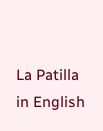La Patilla in English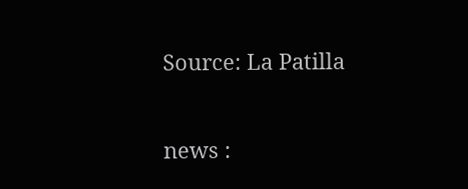Source: La Patilla

news :